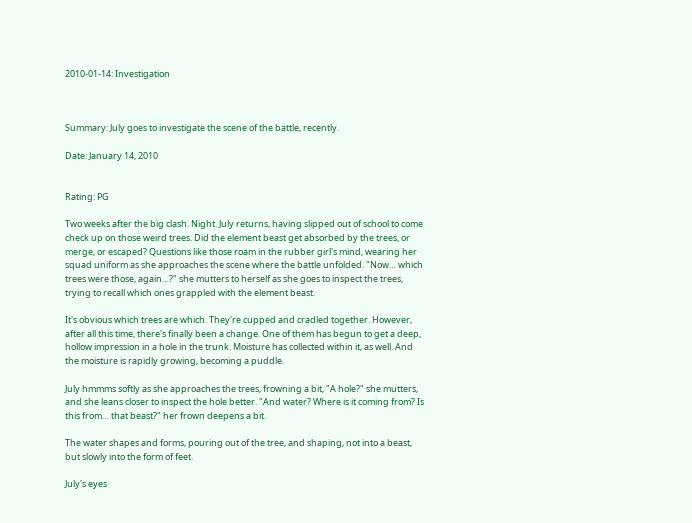2010-01-14: Investigation



Summary: July goes to investigate the scene of the battle, recently.

Date: January 14, 2010


Rating: PG

Two weeks after the big clash. Night. July returns, having slipped out of school to come check up on those weird trees. Did the element beast get absorbed by the trees, or merge, or escaped? Questions like those roam in the rubber girl's mind, wearing her squad uniform as she approaches the scene where the battle unfolded. "Now… which trees were those, again…?" she mutters to herself as she goes to inspect the trees, trying to recall which ones grappled with the element beast.

It's obvious which trees are which. They're cupped and cradled together. However, after all this time, there's finally been a change. One of them has begun to get a deep, hollow impression in a hole in the trunk. Moisture has collected within it, as well. And the moisture is rapidly growing, becoming a puddle.

July hmmms softly as she approaches the trees, frowning a bit, "A hole?" she mutters, and she leans closer to inspect the hole better. "And water? Where is it coming from? Is this from… that beast?" her frown deepens a bit.

The water shapes and forms, pouring out of the tree, and shaping, not into a beast, but slowly into the form of feet.

July's eyes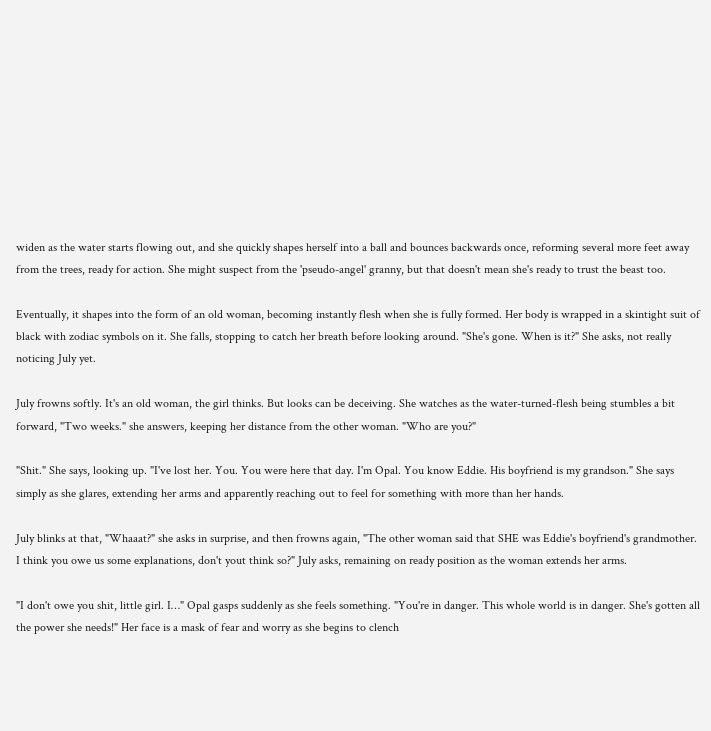widen as the water starts flowing out, and she quickly shapes herself into a ball and bounces backwards once, reforming several more feet away from the trees, ready for action. She might suspect from the 'pseudo-angel' granny, but that doesn't mean she's ready to trust the beast too.

Eventually, it shapes into the form of an old woman, becoming instantly flesh when she is fully formed. Her body is wrapped in a skintight suit of black with zodiac symbols on it. She falls, stopping to catch her breath before looking around. "She's gone. When is it?" She asks, not really noticing July yet.

July frowns softly. It's an old woman, the girl thinks. But looks can be deceiving. She watches as the water-turned-flesh being stumbles a bit forward, "Two weeks." she answers, keeping her distance from the other woman. "Who are you?"

"Shit." She says, looking up. "I've lost her. You. You were here that day. I'm Opal. You know Eddie. His boyfriend is my grandson." She says simply as she glares, extending her arms and apparently reaching out to feel for something with more than her hands.

July blinks at that, "Whaaat?" she asks in surprise, and then frowns again, "The other woman said that SHE was Eddie's boyfriend's grandmother. I think you owe us some explanations, don't yout think so?" July asks, remaining on ready position as the woman extends her arms.

"I don't owe you shit, little girl. I…" Opal gasps suddenly as she feels something. "You're in danger. This whole world is in danger. She's gotten all the power she needs!" Her face is a mask of fear and worry as she begins to clench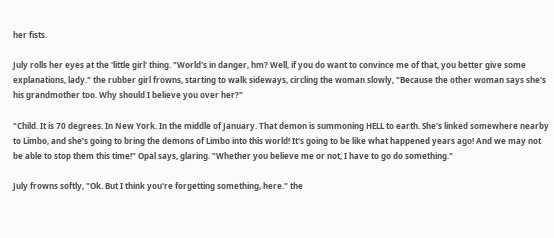her fists.

July rolls her eyes at the 'little girl' thing. "World's in danger, hm? Well, if you do want to convince me of that, you better give some explanations, lady." the rubber girl frowns, starting to walk sideways, circling the woman slowly, "Because the other woman says she's his grandmother too. Why should I believe you over her?"

"Child. It is 70 degrees. In New York. In the middle of January. That demon is summoning HELL to earth. She's linked somewhere nearby to Limbo, and she's going to bring the demons of Limbo into this world! It's going to be like what happened years ago! And we may not be able to stop them this time!" Opal says, glaring. "Whether you believe me or not, I have to go do something."

July frowns softly, "Ok. But I think you're forgetting something, here." the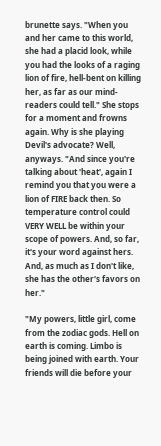brunette says. "When you and her came to this world, she had a placid look, while you had the looks of a raging lion of fire, hell-bent on killing her, as far as our mind-readers could tell." She stops for a moment and frowns again. Why is she playing Devil's advocate? Well, anyways. "And since you're talking about 'heat', again I remind you that you were a lion of FIRE back then. So temperature control could VERY WELL be within your scope of powers. And, so far, it's your word against hers. And, as much as I don't like, she has the other's favors on her."

"My powers, little girl, come from the zodiac gods. Hell on earth is coming. Limbo is being joined with earth. Your friends will die before your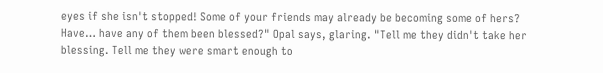eyes if she isn't stopped! Some of your friends may already be becoming some of hers? Have… have any of them been blessed?" Opal says, glaring. "Tell me they didn't take her blessing. Tell me they were smart enough to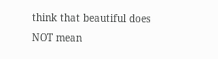think that beautiful does NOT mean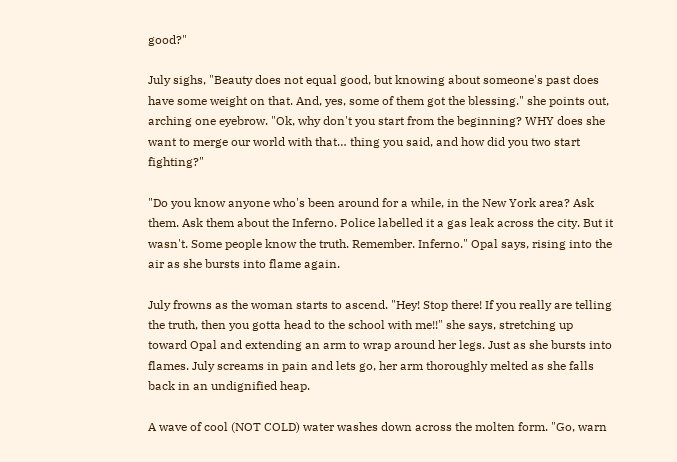good?"

July sighs, "Beauty does not equal good, but knowing about someone's past does have some weight on that. And, yes, some of them got the blessing." she points out, arching one eyebrow. "Ok, why don't you start from the beginning? WHY does she want to merge our world with that… thing you said, and how did you two start fighting?"

"Do you know anyone who's been around for a while, in the New York area? Ask them. Ask them about the Inferno. Police labelled it a gas leak across the city. But it wasn't. Some people know the truth. Remember. Inferno." Opal says, rising into the air as she bursts into flame again.

July frowns as the woman starts to ascend. "Hey! Stop there! If you really are telling the truth, then you gotta head to the school with me!!" she says, stretching up toward Opal and extending an arm to wrap around her legs. Just as she bursts into flames. July screams in pain and lets go, her arm thoroughly melted as she falls back in an undignified heap.

A wave of cool (NOT COLD) water washes down across the molten form. "Go, warn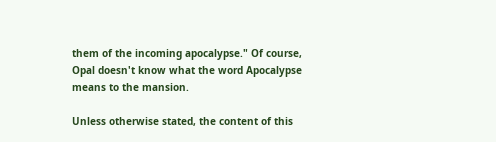them of the incoming apocalypse." Of course, Opal doesn't know what the word Apocalypse means to the mansion.

Unless otherwise stated, the content of this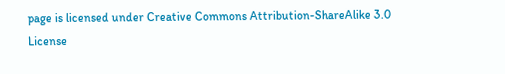page is licensed under Creative Commons Attribution-ShareAlike 3.0 License